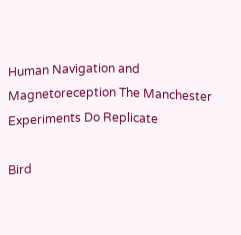Human Navigation and Magnetoreception The Manchester Experiments Do Replicate

Bird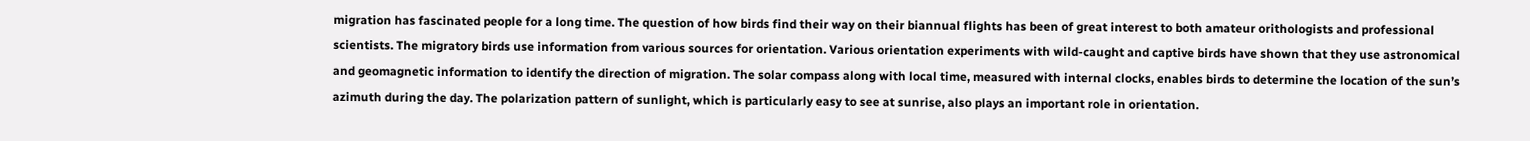migration has fascinated people for a long time. The question of how birds find their way on their biannual flights has been of great interest to both amateur orithologists and professional scientists. The migratory birds use information from various sources for orientation. Various orientation experiments with wild-caught and captive birds have shown that they use astronomical and geomagnetic information to identify the direction of migration. The solar compass along with local time, measured with internal clocks, enables birds to determine the location of the sun’s azimuth during the day. The polarization pattern of sunlight, which is particularly easy to see at sunrise, also plays an important role in orientation.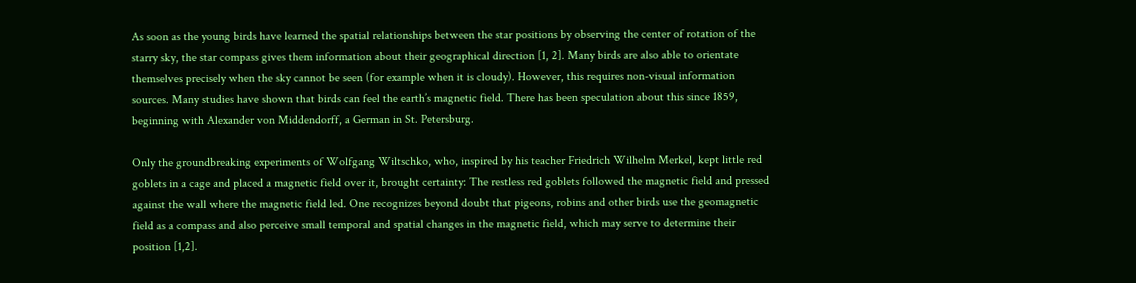As soon as the young birds have learned the spatial relationships between the star positions by observing the center of rotation of the starry sky, the star compass gives them information about their geographical direction [1, 2]. Many birds are also able to orientate themselves precisely when the sky cannot be seen (for example when it is cloudy). However, this requires non-visual information sources. Many studies have shown that birds can feel the earth’s magnetic field. There has been speculation about this since 1859, beginning with Alexander von Middendorff, a German in St. Petersburg.

Only the groundbreaking experiments of Wolfgang Wiltschko, who, inspired by his teacher Friedrich Wilhelm Merkel, kept little red goblets in a cage and placed a magnetic field over it, brought certainty: The restless red goblets followed the magnetic field and pressed against the wall where the magnetic field led. One recognizes beyond doubt that pigeons, robins and other birds use the geomagnetic field as a compass and also perceive small temporal and spatial changes in the magnetic field, which may serve to determine their position [1,2].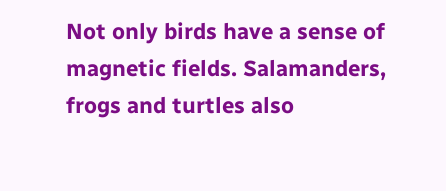Not only birds have a sense of magnetic fields. Salamanders, frogs and turtles also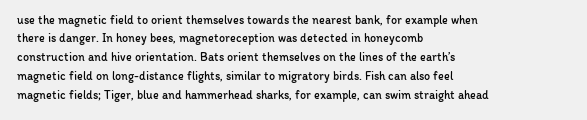use the magnetic field to orient themselves towards the nearest bank, for example when there is danger. In honey bees, magnetoreception was detected in honeycomb construction and hive orientation. Bats orient themselves on the lines of the earth’s magnetic field on long-distance flights, similar to migratory birds. Fish can also feel magnetic fields; Tiger, blue and hammerhead sharks, for example, can swim straight ahead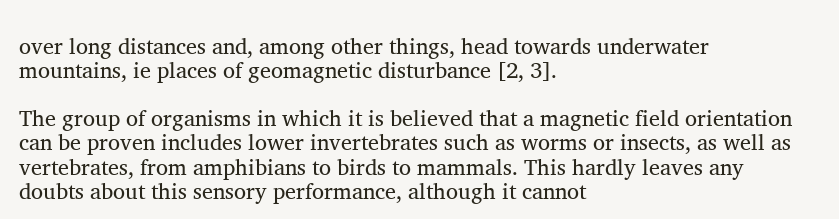over long distances and, among other things, head towards underwater mountains, ie places of geomagnetic disturbance [2, 3].

The group of organisms in which it is believed that a magnetic field orientation can be proven includes lower invertebrates such as worms or insects, as well as vertebrates, from amphibians to birds to mammals. This hardly leaves any doubts about this sensory performance, although it cannot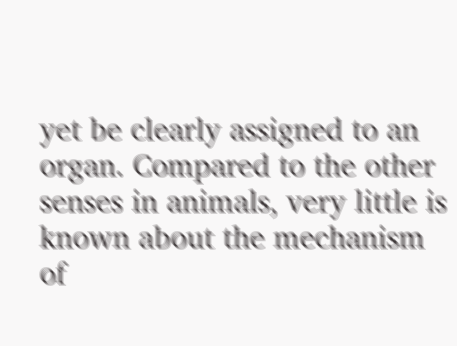yet be clearly assigned to an organ. Compared to the other senses in animals, very little is known about the mechanism of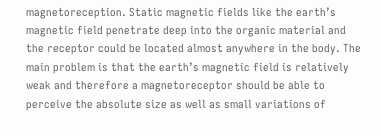magnetoreception. Static magnetic fields like the earth’s magnetic field penetrate deep into the organic material and the receptor could be located almost anywhere in the body. The main problem is that the earth’s magnetic field is relatively weak and therefore a magnetoreceptor should be able to perceive the absolute size as well as small variations of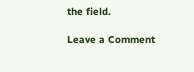the field.

Leave a Comment